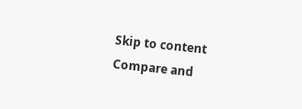Skip to content
Compare and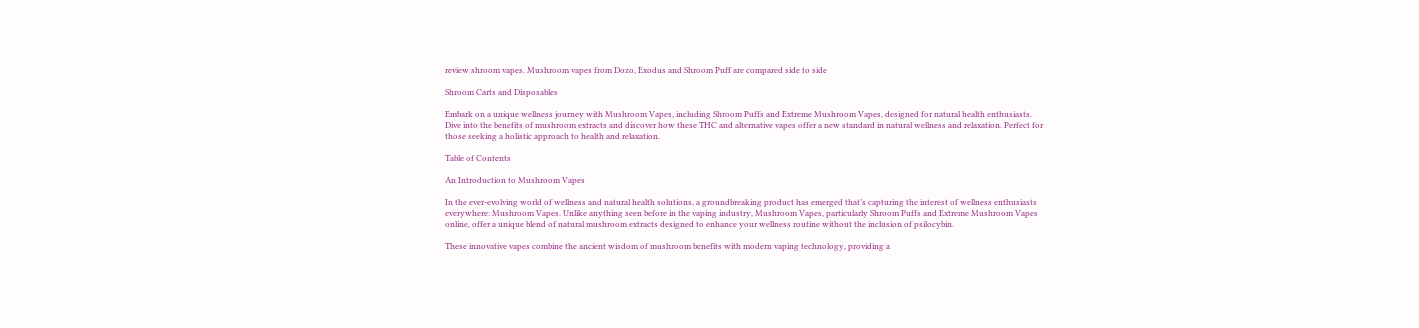review shroom vapes. Mushroom vapes from Dozo, Exodus and Shroom Puff are compared side to side

Shroom Carts and Disposables

Embark on a unique wellness journey with Mushroom Vapes, including Shroom Puffs and Extreme Mushroom Vapes, designed for natural health enthusiasts. Dive into the benefits of mushroom extracts and discover how these THC and alternative vapes offer a new standard in natural wellness and relaxation. Perfect for those seeking a holistic approach to health and relaxation.

Table of Contents

An Introduction to Mushroom Vapes

In the ever-evolving world of wellness and natural health solutions, a groundbreaking product has emerged that’s capturing the interest of wellness enthusiasts everywhere: Mushroom Vapes. Unlike anything seen before in the vaping industry, Mushroom Vapes, particularly Shroom Puffs and Extreme Mushroom Vapes online, offer a unique blend of natural mushroom extracts designed to enhance your wellness routine without the inclusion of psilocybin.

These innovative vapes combine the ancient wisdom of mushroom benefits with modern vaping technology, providing a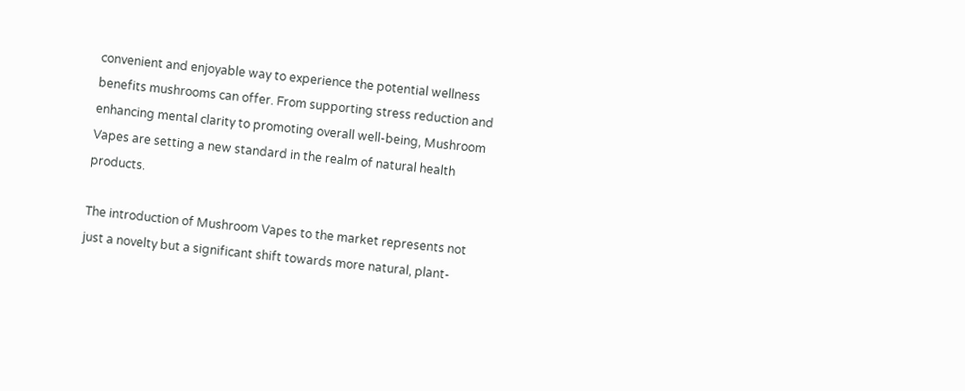convenient and enjoyable way to experience the potential wellness benefits mushrooms can offer. From supporting stress reduction and enhancing mental clarity to promoting overall well-being, Mushroom Vapes are setting a new standard in the realm of natural health products.

The introduction of Mushroom Vapes to the market represents not just a novelty but a significant shift towards more natural, plant-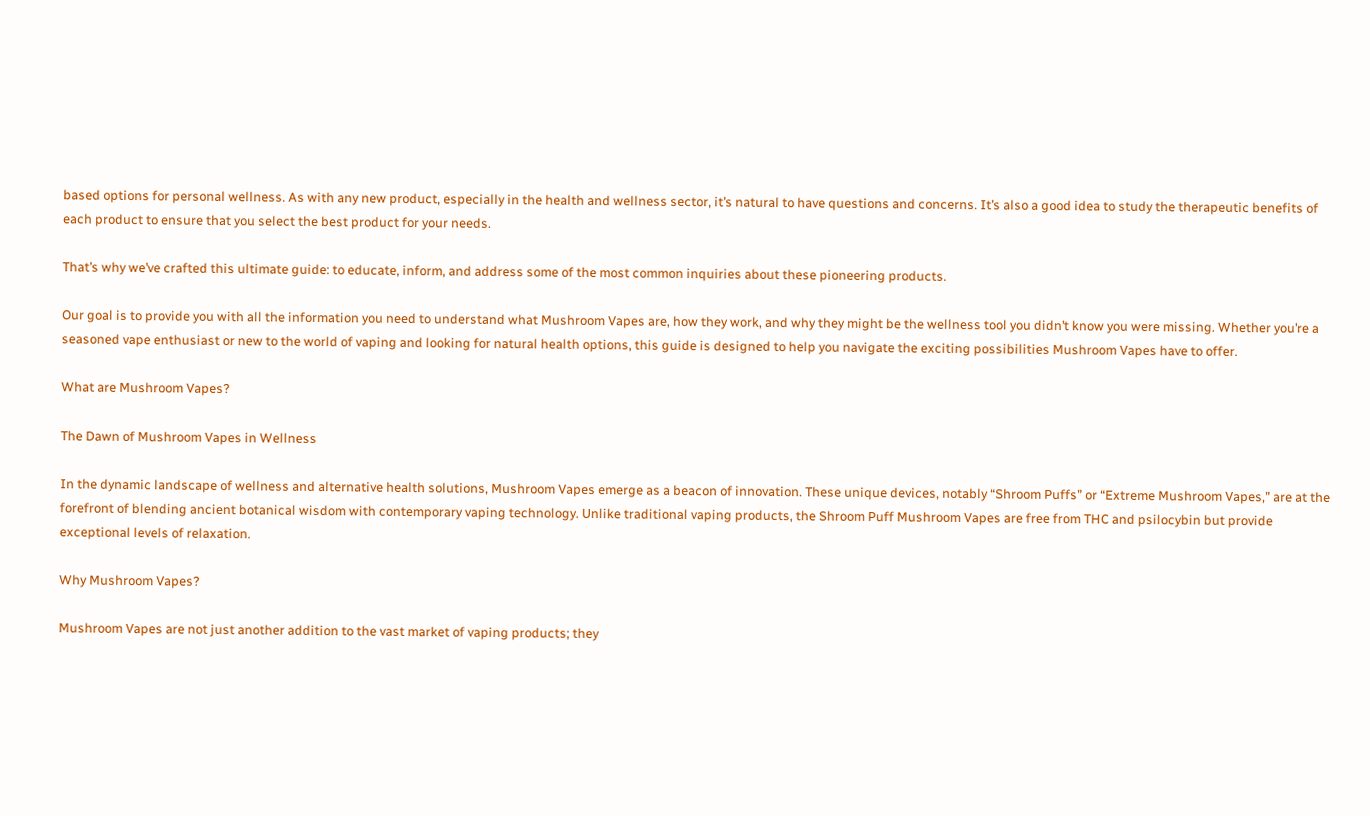based options for personal wellness. As with any new product, especially in the health and wellness sector, it’s natural to have questions and concerns. It’s also a good idea to study the therapeutic benefits of each product to ensure that you select the best product for your needs.

That’s why we’ve crafted this ultimate guide: to educate, inform, and address some of the most common inquiries about these pioneering products.

Our goal is to provide you with all the information you need to understand what Mushroom Vapes are, how they work, and why they might be the wellness tool you didn’t know you were missing. Whether you’re a seasoned vape enthusiast or new to the world of vaping and looking for natural health options, this guide is designed to help you navigate the exciting possibilities Mushroom Vapes have to offer.

What are Mushroom Vapes?

The Dawn of Mushroom Vapes in Wellness

In the dynamic landscape of wellness and alternative health solutions, Mushroom Vapes emerge as a beacon of innovation. These unique devices, notably “Shroom Puffs” or “Extreme Mushroom Vapes,” are at the forefront of blending ancient botanical wisdom with contemporary vaping technology. Unlike traditional vaping products, the Shroom Puff Mushroom Vapes are free from THC and psilocybin but provide exceptional levels of relaxation.

Why Mushroom Vapes?

Mushroom Vapes are not just another addition to the vast market of vaping products; they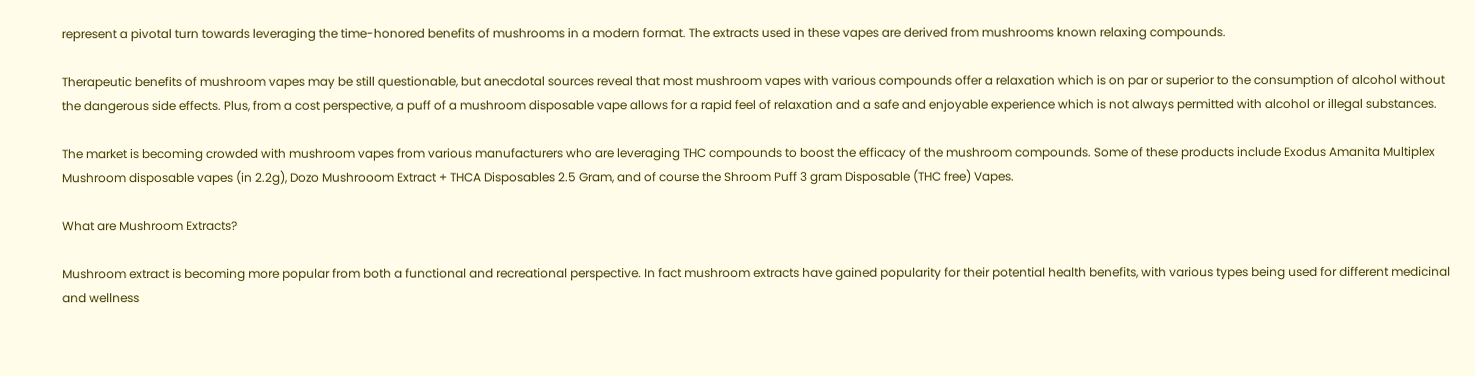represent a pivotal turn towards leveraging the time-honored benefits of mushrooms in a modern format. The extracts used in these vapes are derived from mushrooms known relaxing compounds.

Therapeutic benefits of mushroom vapes may be still questionable, but anecdotal sources reveal that most mushroom vapes with various compounds offer a relaxation which is on par or superior to the consumption of alcohol without the dangerous side effects. Plus, from a cost perspective, a puff of a mushroom disposable vape allows for a rapid feel of relaxation and a safe and enjoyable experience which is not always permitted with alcohol or illegal substances.

The market is becoming crowded with mushroom vapes from various manufacturers who are leveraging THC compounds to boost the efficacy of the mushroom compounds. Some of these products include Exodus Amanita Multiplex Mushroom disposable vapes (in 2.2g), Dozo Mushrooom Extract + THCA Disposables 2.5 Gram, and of course the Shroom Puff 3 gram Disposable (THC free) Vapes.

What are Mushroom Extracts?

Mushroom extract is becoming more popular from both a functional and recreational perspective. In fact mushroom extracts have gained popularity for their potential health benefits, with various types being used for different medicinal and wellness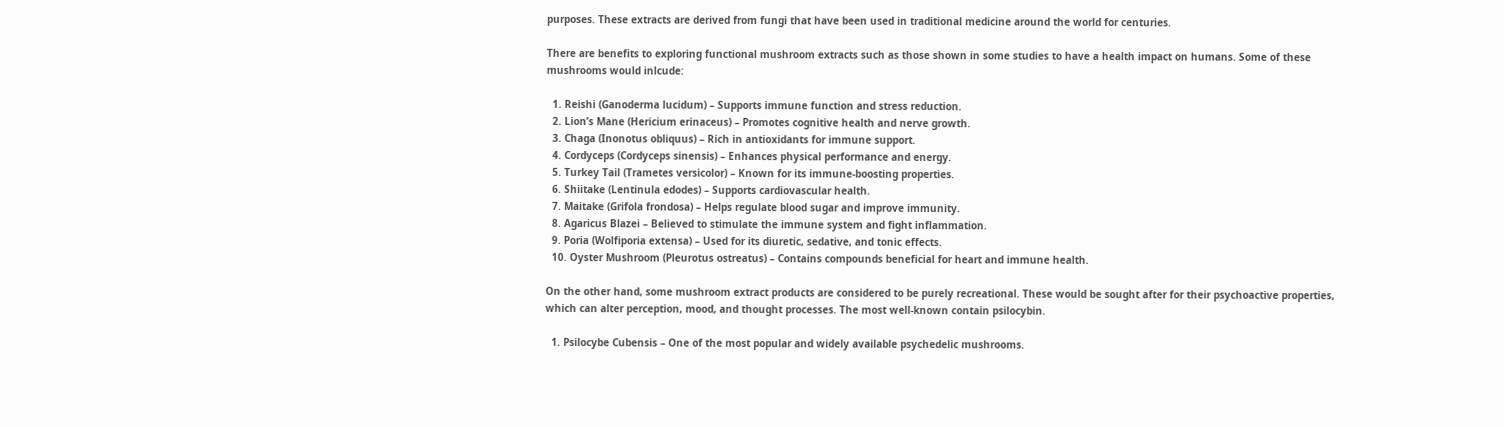purposes. These extracts are derived from fungi that have been used in traditional medicine around the world for centuries.

There are benefits to exploring functional mushroom extracts such as those shown in some studies to have a health impact on humans. Some of these mushrooms would inlcude:

  1. Reishi (Ganoderma lucidum) – Supports immune function and stress reduction.
  2. Lion’s Mane (Hericium erinaceus) – Promotes cognitive health and nerve growth.
  3. Chaga (Inonotus obliquus) – Rich in antioxidants for immune support.
  4. Cordyceps (Cordyceps sinensis) – Enhances physical performance and energy.
  5. Turkey Tail (Trametes versicolor) – Known for its immune-boosting properties.
  6. Shiitake (Lentinula edodes) – Supports cardiovascular health.
  7. Maitake (Grifola frondosa) – Helps regulate blood sugar and improve immunity.
  8. Agaricus Blazei – Believed to stimulate the immune system and fight inflammation.
  9. Poria (Wolfiporia extensa) – Used for its diuretic, sedative, and tonic effects.
  10. Oyster Mushroom (Pleurotus ostreatus) – Contains compounds beneficial for heart and immune health.

On the other hand, some mushroom extract products are considered to be purely recreational. These would be sought after for their psychoactive properties, which can alter perception, mood, and thought processes. The most well-known contain psilocybin.

  1. Psilocybe Cubensis – One of the most popular and widely available psychedelic mushrooms.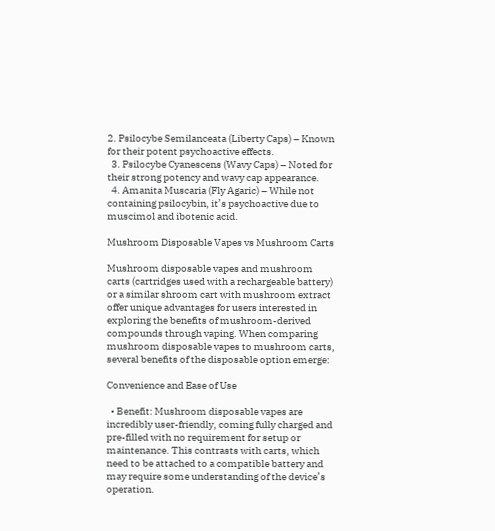2. Psilocybe Semilanceata (Liberty Caps) – Known for their potent psychoactive effects.
  3. Psilocybe Cyanescens (Wavy Caps) – Noted for their strong potency and wavy cap appearance.
  4. Amanita Muscaria (Fly Agaric) – While not containing psilocybin, it’s psychoactive due to muscimol and ibotenic acid.

Mushroom Disposable Vapes vs Mushroom Carts

Mushroom disposable vapes and mushroom carts (cartridges used with a rechargeable battery) or a similar shroom cart with mushroom extract offer unique advantages for users interested in exploring the benefits of mushroom-derived compounds through vaping. When comparing mushroom disposable vapes to mushroom carts, several benefits of the disposable option emerge:

Convenience and Ease of Use

  • Benefit: Mushroom disposable vapes are incredibly user-friendly, coming fully charged and pre-filled with no requirement for setup or maintenance. This contrasts with carts, which need to be attached to a compatible battery and may require some understanding of the device’s operation.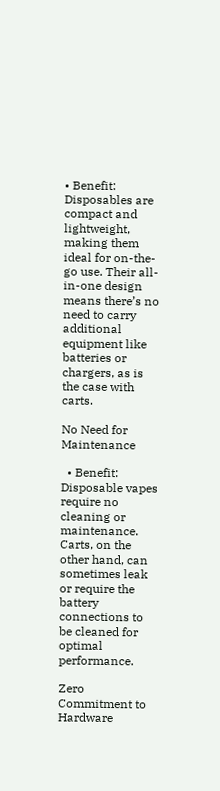• Benefit: Disposables are compact and lightweight, making them ideal for on-the-go use. Their all-in-one design means there’s no need to carry additional equipment like batteries or chargers, as is the case with carts.

No Need for Maintenance

  • Benefit: Disposable vapes require no cleaning or maintenance. Carts, on the other hand, can sometimes leak or require the battery connections to be cleaned for optimal performance.

Zero Commitment to Hardware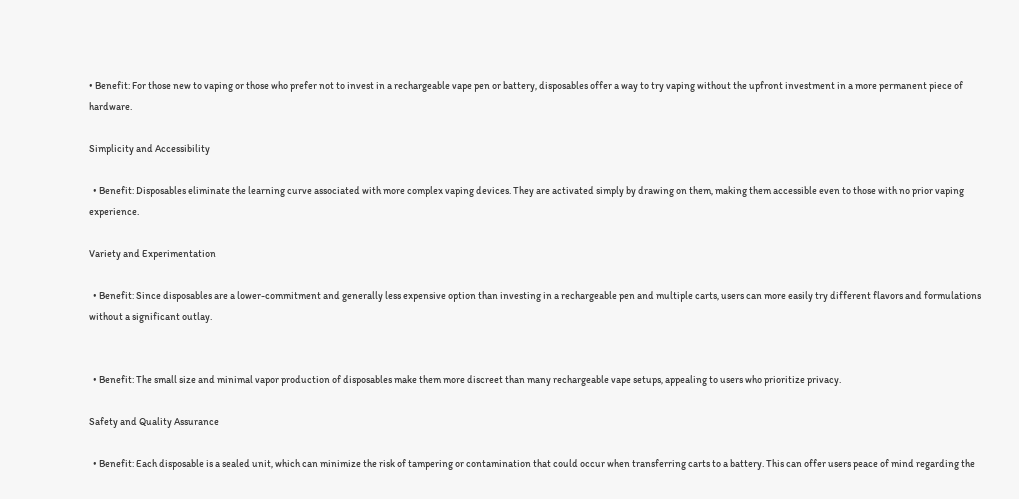• Benefit: For those new to vaping or those who prefer not to invest in a rechargeable vape pen or battery, disposables offer a way to try vaping without the upfront investment in a more permanent piece of hardware.

Simplicity and Accessibility

  • Benefit: Disposables eliminate the learning curve associated with more complex vaping devices. They are activated simply by drawing on them, making them accessible even to those with no prior vaping experience.

Variety and Experimentation

  • Benefit: Since disposables are a lower-commitment and generally less expensive option than investing in a rechargeable pen and multiple carts, users can more easily try different flavors and formulations without a significant outlay.


  • Benefit: The small size and minimal vapor production of disposables make them more discreet than many rechargeable vape setups, appealing to users who prioritize privacy.

Safety and Quality Assurance

  • Benefit: Each disposable is a sealed unit, which can minimize the risk of tampering or contamination that could occur when transferring carts to a battery. This can offer users peace of mind regarding the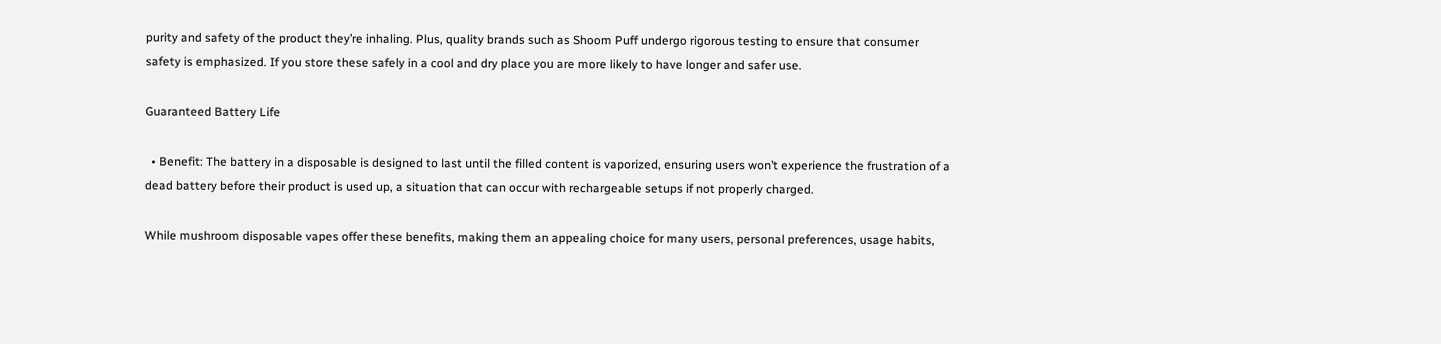purity and safety of the product they’re inhaling. Plus, quality brands such as Shoom Puff undergo rigorous testing to ensure that consumer safety is emphasized. If you store these safely in a cool and dry place you are more likely to have longer and safer use.

Guaranteed Battery Life

  • Benefit: The battery in a disposable is designed to last until the filled content is vaporized, ensuring users won’t experience the frustration of a dead battery before their product is used up, a situation that can occur with rechargeable setups if not properly charged.

While mushroom disposable vapes offer these benefits, making them an appealing choice for many users, personal preferences, usage habits,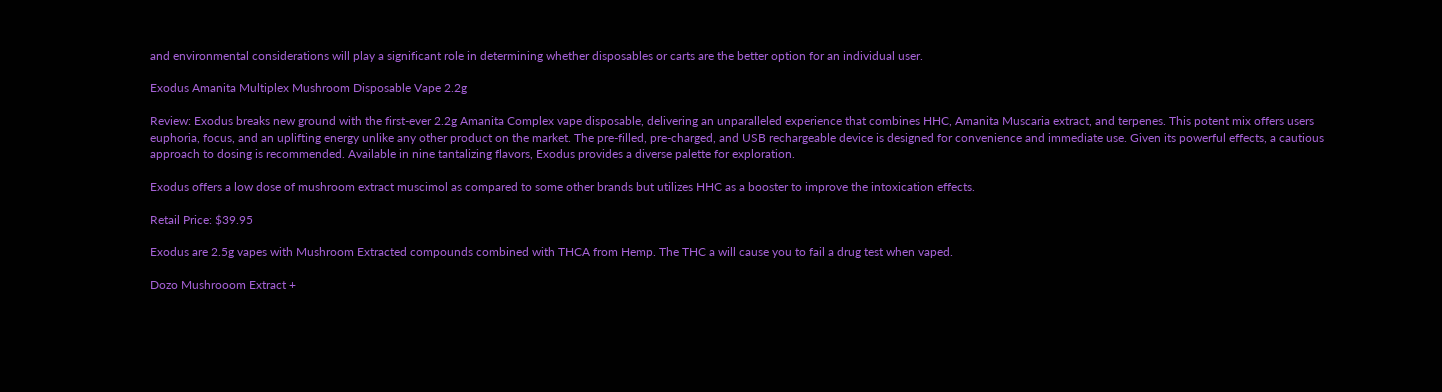and environmental considerations will play a significant role in determining whether disposables or carts are the better option for an individual user.

Exodus Amanita Multiplex Mushroom Disposable Vape 2.2g

Review: Exodus breaks new ground with the first-ever 2.2g Amanita Complex vape disposable, delivering an unparalleled experience that combines HHC, Amanita Muscaria extract, and terpenes. This potent mix offers users euphoria, focus, and an uplifting energy unlike any other product on the market. The pre-filled, pre-charged, and USB rechargeable device is designed for convenience and immediate use. Given its powerful effects, a cautious approach to dosing is recommended. Available in nine tantalizing flavors, Exodus provides a diverse palette for exploration.

Exodus offers a low dose of mushroom extract muscimol as compared to some other brands but utilizes HHC as a booster to improve the intoxication effects.

Retail Price: $39.95

Exodus are 2.5g vapes with Mushroom Extracted compounds combined with THCA from Hemp. The THC a will cause you to fail a drug test when vaped.

Dozo Mushrooom Extract +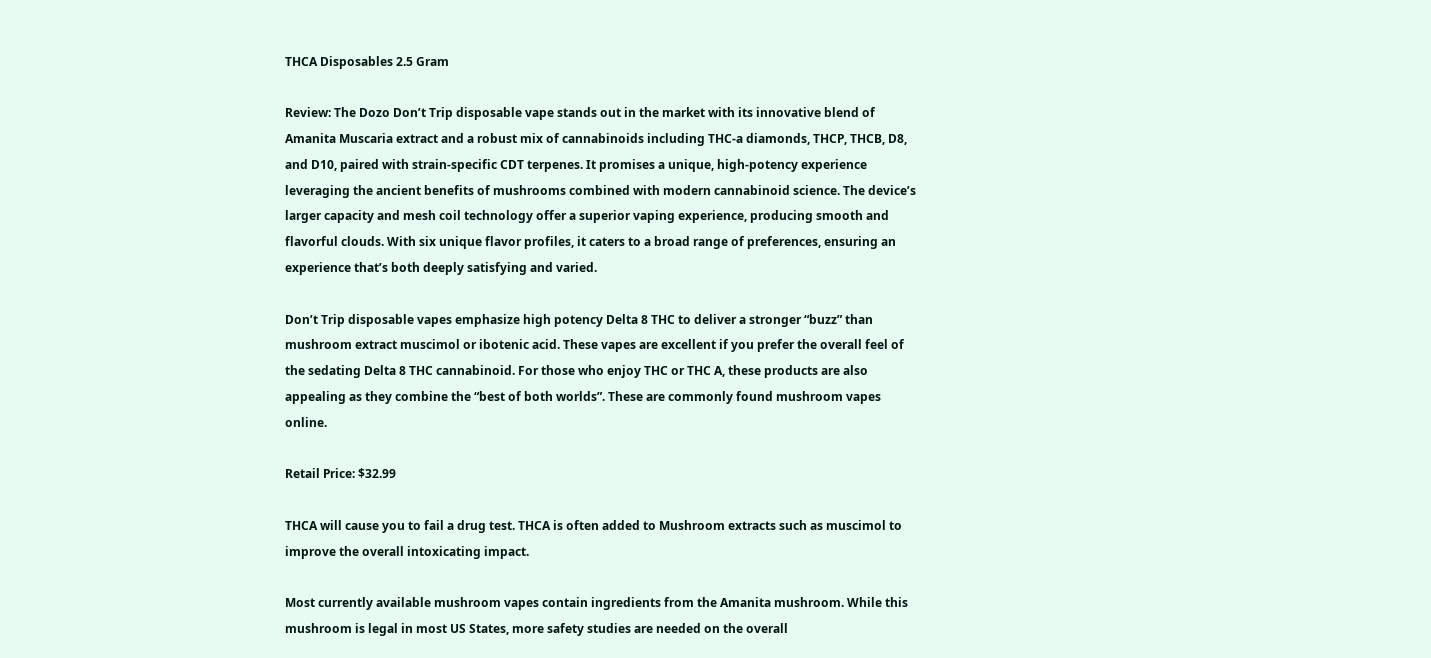THCA Disposables 2.5 Gram

Review: The Dozo Don’t Trip disposable vape stands out in the market with its innovative blend of Amanita Muscaria extract and a robust mix of cannabinoids including THC-a diamonds, THCP, THCB, D8, and D10, paired with strain-specific CDT terpenes. It promises a unique, high-potency experience leveraging the ancient benefits of mushrooms combined with modern cannabinoid science. The device’s larger capacity and mesh coil technology offer a superior vaping experience, producing smooth and flavorful clouds. With six unique flavor profiles, it caters to a broad range of preferences, ensuring an experience that’s both deeply satisfying and varied.

Don’t Trip disposable vapes emphasize high potency Delta 8 THC to deliver a stronger “buzz” than mushroom extract muscimol or ibotenic acid. These vapes are excellent if you prefer the overall feel of the sedating Delta 8 THC cannabinoid. For those who enjoy THC or THC A, these products are also appealing as they combine the “best of both worlds”. These are commonly found mushroom vapes online.

Retail Price: $32.99

THCA will cause you to fail a drug test. THCA is often added to Mushroom extracts such as muscimol to improve the overall intoxicating impact.

Most currently available mushroom vapes contain ingredients from the Amanita mushroom. While this mushroom is legal in most US States, more safety studies are needed on the overall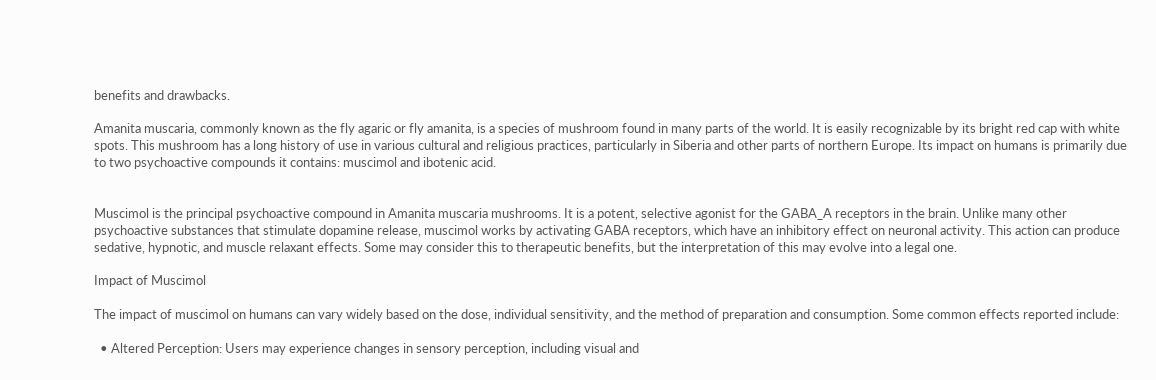benefits and drawbacks.

Amanita muscaria, commonly known as the fly agaric or fly amanita, is a species of mushroom found in many parts of the world. It is easily recognizable by its bright red cap with white spots. This mushroom has a long history of use in various cultural and religious practices, particularly in Siberia and other parts of northern Europe. Its impact on humans is primarily due to two psychoactive compounds it contains: muscimol and ibotenic acid.


Muscimol is the principal psychoactive compound in Amanita muscaria mushrooms. It is a potent, selective agonist for the GABA_A receptors in the brain. Unlike many other psychoactive substances that stimulate dopamine release, muscimol works by activating GABA receptors, which have an inhibitory effect on neuronal activity. This action can produce sedative, hypnotic, and muscle relaxant effects. Some may consider this to therapeutic benefits, but the interpretation of this may evolve into a legal one.

Impact of Muscimol

The impact of muscimol on humans can vary widely based on the dose, individual sensitivity, and the method of preparation and consumption. Some common effects reported include:

  • Altered Perception: Users may experience changes in sensory perception, including visual and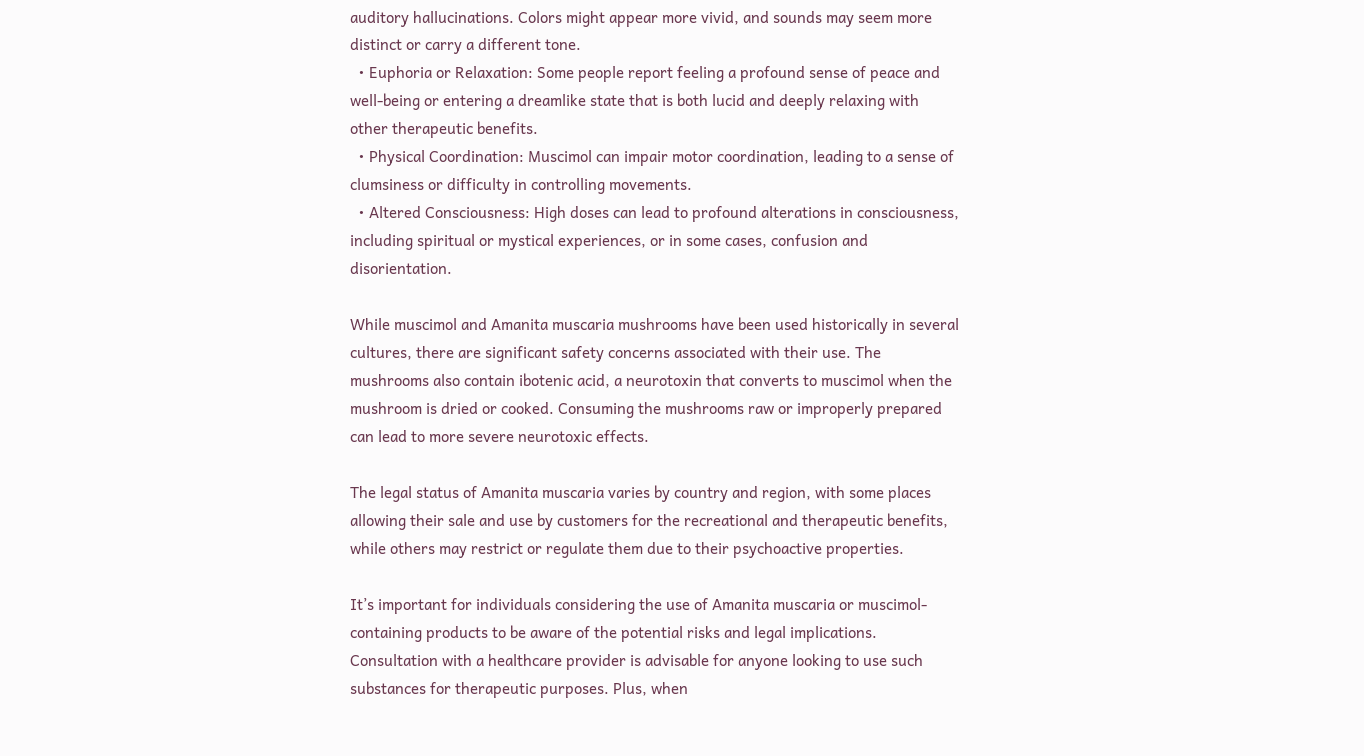auditory hallucinations. Colors might appear more vivid, and sounds may seem more distinct or carry a different tone.
  • Euphoria or Relaxation: Some people report feeling a profound sense of peace and well-being or entering a dreamlike state that is both lucid and deeply relaxing with other therapeutic benefits.
  • Physical Coordination: Muscimol can impair motor coordination, leading to a sense of clumsiness or difficulty in controlling movements.
  • Altered Consciousness: High doses can lead to profound alterations in consciousness, including spiritual or mystical experiences, or in some cases, confusion and disorientation.

While muscimol and Amanita muscaria mushrooms have been used historically in several cultures, there are significant safety concerns associated with their use. The mushrooms also contain ibotenic acid, a neurotoxin that converts to muscimol when the mushroom is dried or cooked. Consuming the mushrooms raw or improperly prepared can lead to more severe neurotoxic effects.

The legal status of Amanita muscaria varies by country and region, with some places allowing their sale and use by customers for the recreational and therapeutic benefits, while others may restrict or regulate them due to their psychoactive properties.

It’s important for individuals considering the use of Amanita muscaria or muscimol-containing products to be aware of the potential risks and legal implications. Consultation with a healthcare provider is advisable for anyone looking to use such substances for therapeutic purposes. Plus, when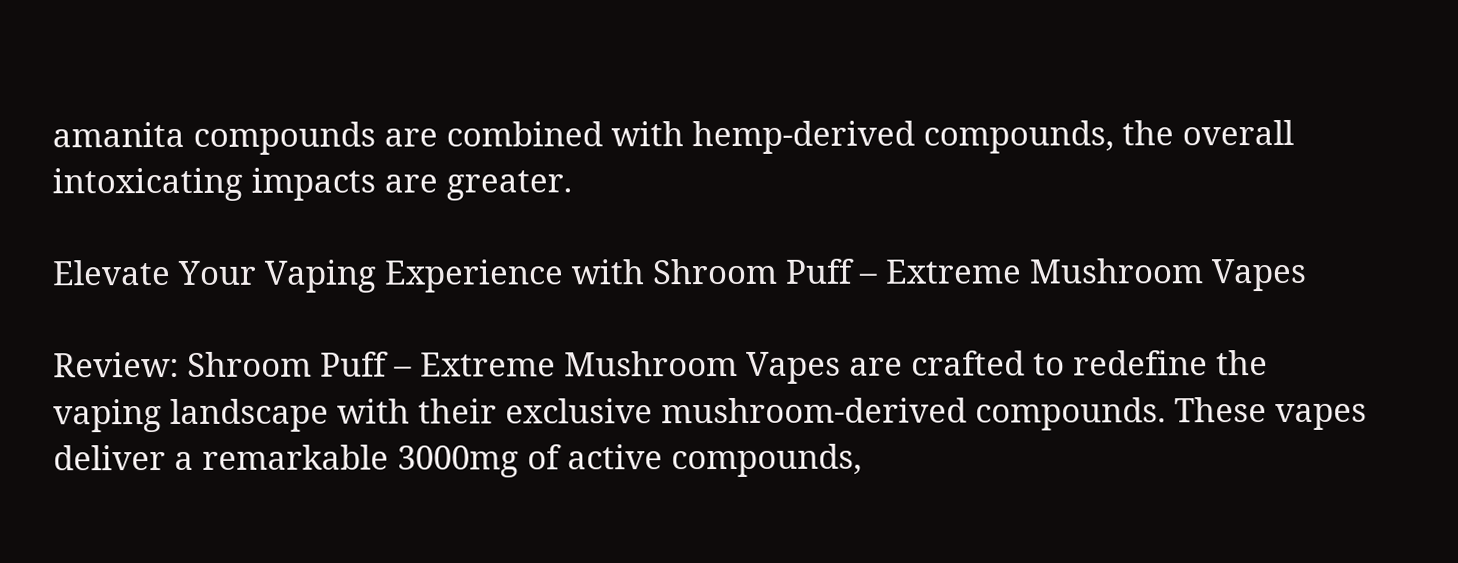amanita compounds are combined with hemp-derived compounds, the overall intoxicating impacts are greater.

Elevate Your Vaping Experience with Shroom Puff – Extreme Mushroom Vapes

Review: Shroom Puff – Extreme Mushroom Vapes are crafted to redefine the vaping landscape with their exclusive mushroom-derived compounds. These vapes deliver a remarkable 3000mg of active compounds,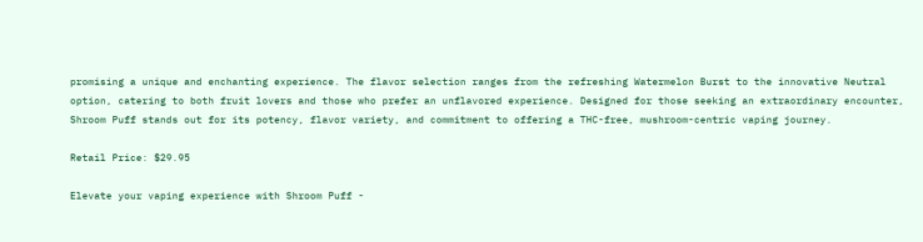promising a unique and enchanting experience. The flavor selection ranges from the refreshing Watermelon Burst to the innovative Neutral option, catering to both fruit lovers and those who prefer an unflavored experience. Designed for those seeking an extraordinary encounter, Shroom Puff stands out for its potency, flavor variety, and commitment to offering a THC-free, mushroom-centric vaping journey.

Retail Price: $29.95

Elevate your vaping experience with Shroom Puff -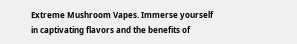Extreme Mushroom Vapes. Immerse yourself in captivating flavors and the benefits of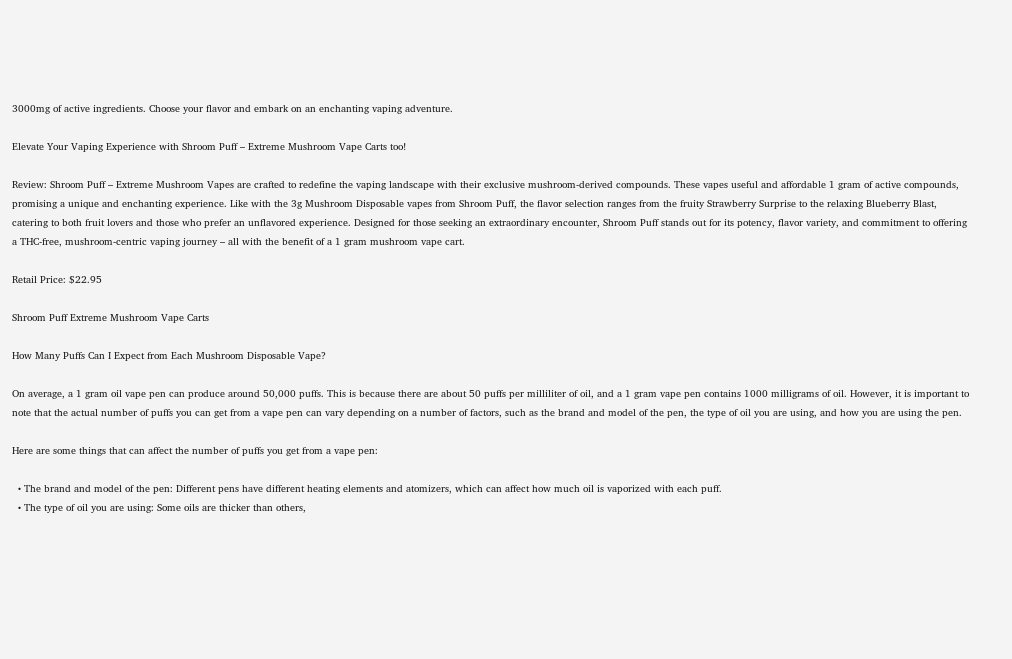3000mg of active ingredients. Choose your flavor and embark on an enchanting vaping adventure.

Elevate Your Vaping Experience with Shroom Puff – Extreme Mushroom Vape Carts too!

Review: Shroom Puff – Extreme Mushroom Vapes are crafted to redefine the vaping landscape with their exclusive mushroom-derived compounds. These vapes useful and affordable 1 gram of active compounds, promising a unique and enchanting experience. Like with the 3g Mushroom Disposable vapes from Shroom Puff, the flavor selection ranges from the fruity Strawberry Surprise to the relaxing Blueberry Blast, catering to both fruit lovers and those who prefer an unflavored experience. Designed for those seeking an extraordinary encounter, Shroom Puff stands out for its potency, flavor variety, and commitment to offering a THC-free, mushroom-centric vaping journey – all with the benefit of a 1 gram mushroom vape cart.

Retail Price: $22.95

Shroom Puff Extreme Mushroom Vape Carts

How Many Puffs Can I Expect from Each Mushroom Disposable Vape?

On average, a 1 gram oil vape pen can produce around 50,000 puffs. This is because there are about 50 puffs per milliliter of oil, and a 1 gram vape pen contains 1000 milligrams of oil. However, it is important to note that the actual number of puffs you can get from a vape pen can vary depending on a number of factors, such as the brand and model of the pen, the type of oil you are using, and how you are using the pen.

Here are some things that can affect the number of puffs you get from a vape pen:

  • The brand and model of the pen: Different pens have different heating elements and atomizers, which can affect how much oil is vaporized with each puff.
  • The type of oil you are using: Some oils are thicker than others,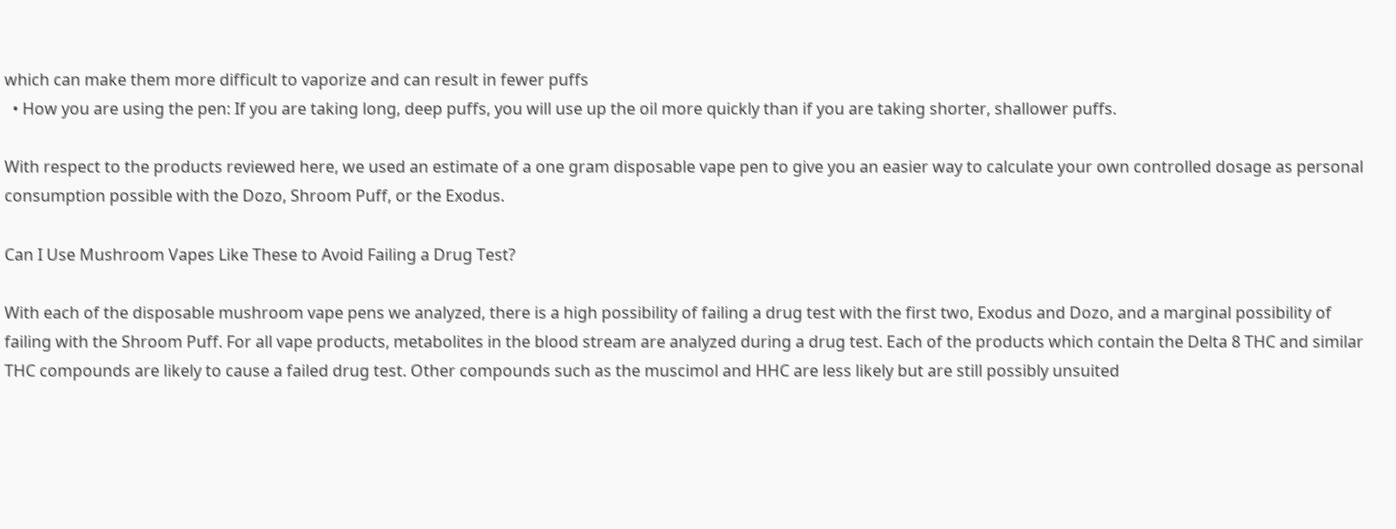which can make them more difficult to vaporize and can result in fewer puffs
  • How you are using the pen: If you are taking long, deep puffs, you will use up the oil more quickly than if you are taking shorter, shallower puffs.

With respect to the products reviewed here, we used an estimate of a one gram disposable vape pen to give you an easier way to calculate your own controlled dosage as personal consumption possible with the Dozo, Shroom Puff, or the Exodus.

Can I Use Mushroom Vapes Like These to Avoid Failing a Drug Test?

With each of the disposable mushroom vape pens we analyzed, there is a high possibility of failing a drug test with the first two, Exodus and Dozo, and a marginal possibility of failing with the Shroom Puff. For all vape products, metabolites in the blood stream are analyzed during a drug test. Each of the products which contain the Delta 8 THC and similar THC compounds are likely to cause a failed drug test. Other compounds such as the muscimol and HHC are less likely but are still possibly unsuited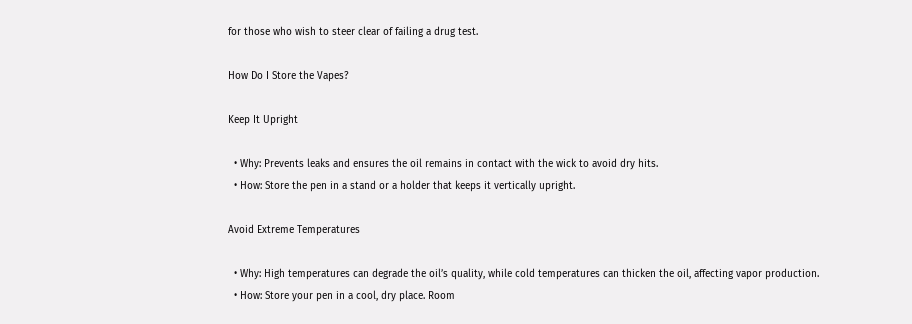for those who wish to steer clear of failing a drug test.

How Do I Store the Vapes?

Keep It Upright

  • Why: Prevents leaks and ensures the oil remains in contact with the wick to avoid dry hits.
  • How: Store the pen in a stand or a holder that keeps it vertically upright.

Avoid Extreme Temperatures

  • Why: High temperatures can degrade the oil’s quality, while cold temperatures can thicken the oil, affecting vapor production.
  • How: Store your pen in a cool, dry place. Room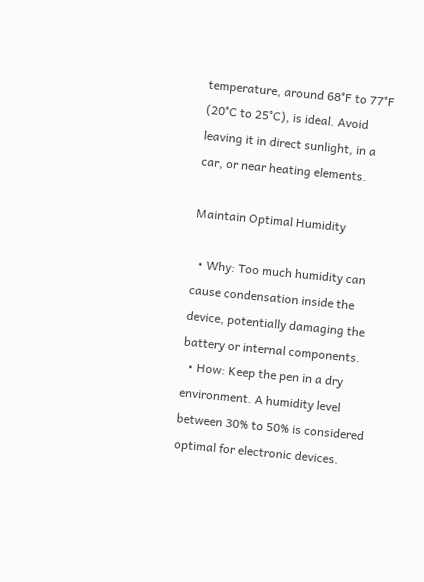temperature, around 68°F to 77°F (20°C to 25°C), is ideal. Avoid leaving it in direct sunlight, in a car, or near heating elements.

Maintain Optimal Humidity

  • Why: Too much humidity can cause condensation inside the device, potentially damaging the battery or internal components.
  • How: Keep the pen in a dry environment. A humidity level between 30% to 50% is considered optimal for electronic devices.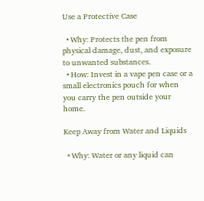Use a Protective Case

  • Why: Protects the pen from physical damage, dust, and exposure to unwanted substances.
  • How: Invest in a vape pen case or a small electronics pouch for when you carry the pen outside your home.

Keep Away from Water and Liquids

  • Why: Water or any liquid can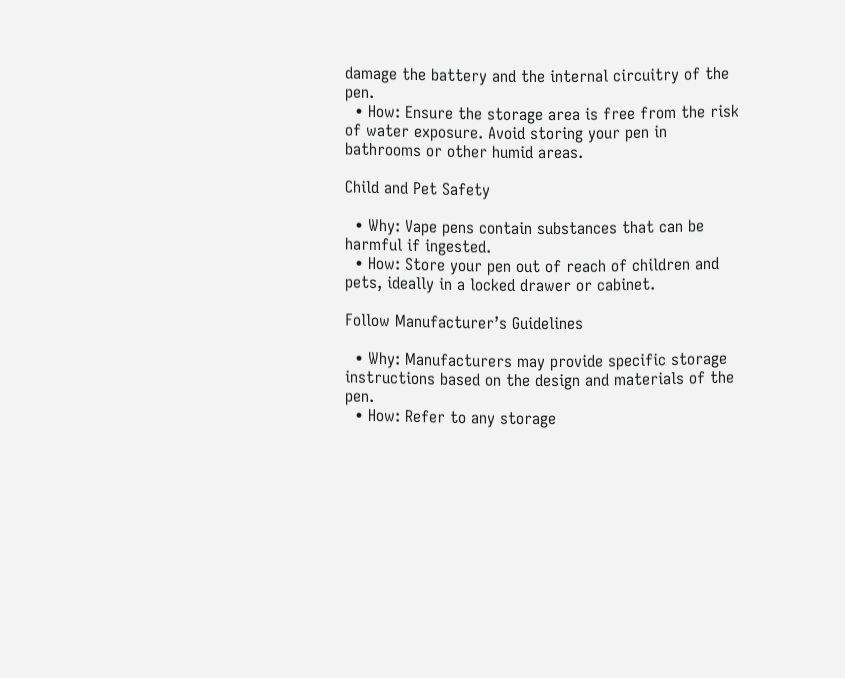damage the battery and the internal circuitry of the pen.
  • How: Ensure the storage area is free from the risk of water exposure. Avoid storing your pen in bathrooms or other humid areas.

Child and Pet Safety

  • Why: Vape pens contain substances that can be harmful if ingested.
  • How: Store your pen out of reach of children and pets, ideally in a locked drawer or cabinet.

Follow Manufacturer’s Guidelines

  • Why: Manufacturers may provide specific storage instructions based on the design and materials of the pen.
  • How: Refer to any storage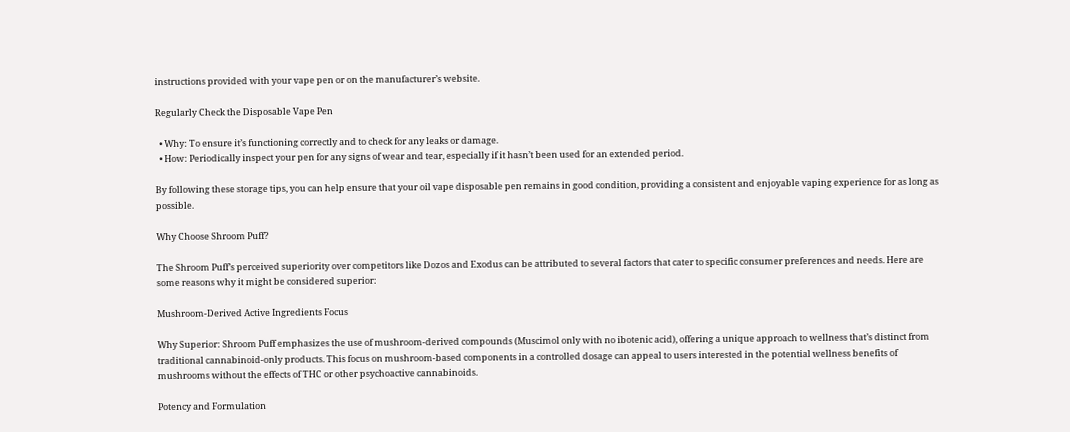instructions provided with your vape pen or on the manufacturer’s website.

Regularly Check the Disposable Vape Pen

  • Why: To ensure it’s functioning correctly and to check for any leaks or damage.
  • How: Periodically inspect your pen for any signs of wear and tear, especially if it hasn’t been used for an extended period.

By following these storage tips, you can help ensure that your oil vape disposable pen remains in good condition, providing a consistent and enjoyable vaping experience for as long as possible.

Why Choose Shroom Puff?

The Shroom Puff’s perceived superiority over competitors like Dozos and Exodus can be attributed to several factors that cater to specific consumer preferences and needs. Here are some reasons why it might be considered superior:

Mushroom-Derived Active Ingredients Focus

Why Superior: Shroom Puff emphasizes the use of mushroom-derived compounds (Muscimol only with no ibotenic acid), offering a unique approach to wellness that’s distinct from traditional cannabinoid-only products. This focus on mushroom-based components in a controlled dosage can appeal to users interested in the potential wellness benefits of mushrooms without the effects of THC or other psychoactive cannabinoids.

Potency and Formulation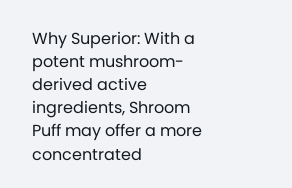Why Superior: With a potent mushroom-derived active ingredients, Shroom Puff may offer a more concentrated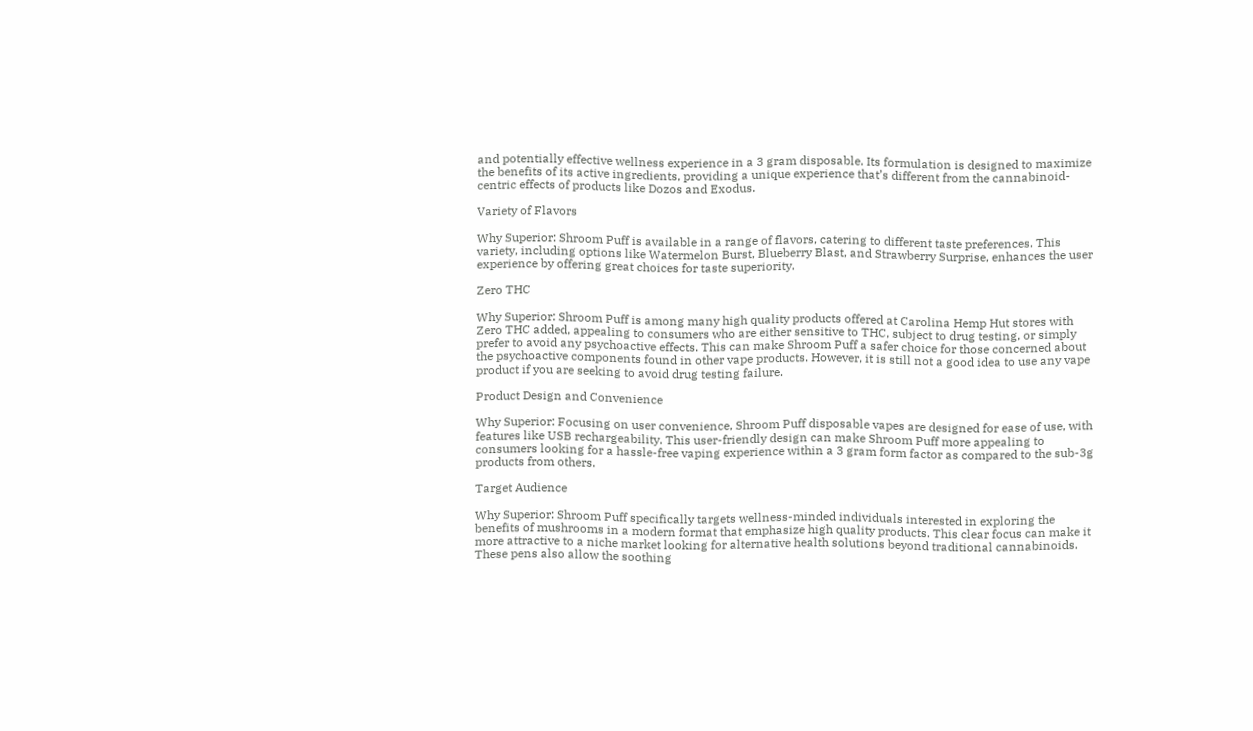and potentially effective wellness experience in a 3 gram disposable. Its formulation is designed to maximize the benefits of its active ingredients, providing a unique experience that’s different from the cannabinoid-centric effects of products like Dozos and Exodus.

Variety of Flavors

Why Superior: Shroom Puff is available in a range of flavors, catering to different taste preferences. This variety, including options like Watermelon Burst, Blueberry Blast, and Strawberry Surprise, enhances the user experience by offering great choices for taste superiority.

Zero THC

Why Superior: Shroom Puff is among many high quality products offered at Carolina Hemp Hut stores with Zero THC added, appealing to consumers who are either sensitive to THC, subject to drug testing, or simply prefer to avoid any psychoactive effects. This can make Shroom Puff a safer choice for those concerned about the psychoactive components found in other vape products. However, it is still not a good idea to use any vape product if you are seeking to avoid drug testing failure.

Product Design and Convenience

Why Superior: Focusing on user convenience, Shroom Puff disposable vapes are designed for ease of use, with features like USB rechargeability. This user-friendly design can make Shroom Puff more appealing to consumers looking for a hassle-free vaping experience within a 3 gram form factor as compared to the sub-3g products from others.

Target Audience

Why Superior: Shroom Puff specifically targets wellness-minded individuals interested in exploring the benefits of mushrooms in a modern format that emphasize high quality products. This clear focus can make it more attractive to a niche market looking for alternative health solutions beyond traditional cannabinoids. These pens also allow the soothing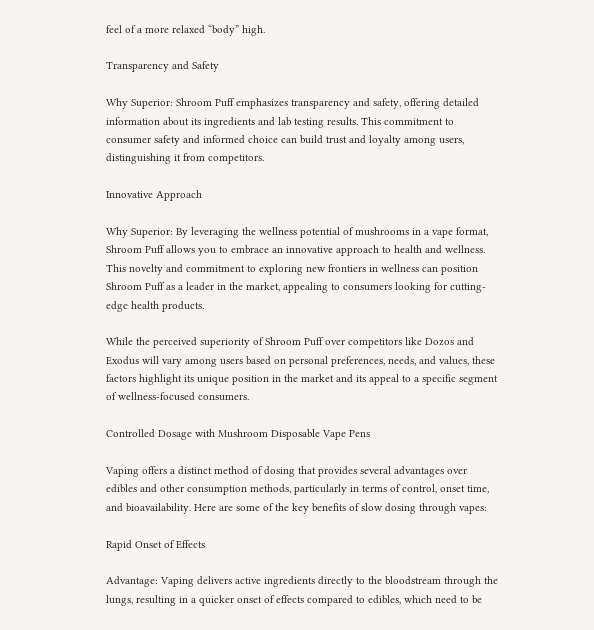feel of a more relaxed “body” high.

Transparency and Safety

Why Superior: Shroom Puff emphasizes transparency and safety, offering detailed information about its ingredients and lab testing results. This commitment to consumer safety and informed choice can build trust and loyalty among users, distinguishing it from competitors.

Innovative Approach

Why Superior: By leveraging the wellness potential of mushrooms in a vape format, Shroom Puff allows you to embrace an innovative approach to health and wellness. This novelty and commitment to exploring new frontiers in wellness can position Shroom Puff as a leader in the market, appealing to consumers looking for cutting-edge health products.

While the perceived superiority of Shroom Puff over competitors like Dozos and Exodus will vary among users based on personal preferences, needs, and values, these factors highlight its unique position in the market and its appeal to a specific segment of wellness-focused consumers.

Controlled Dosage with Mushroom Disposable Vape Pens

Vaping offers a distinct method of dosing that provides several advantages over edibles and other consumption methods, particularly in terms of control, onset time, and bioavailability. Here are some of the key benefits of slow dosing through vapes:

Rapid Onset of Effects

Advantage: Vaping delivers active ingredients directly to the bloodstream through the lungs, resulting in a quicker onset of effects compared to edibles, which need to be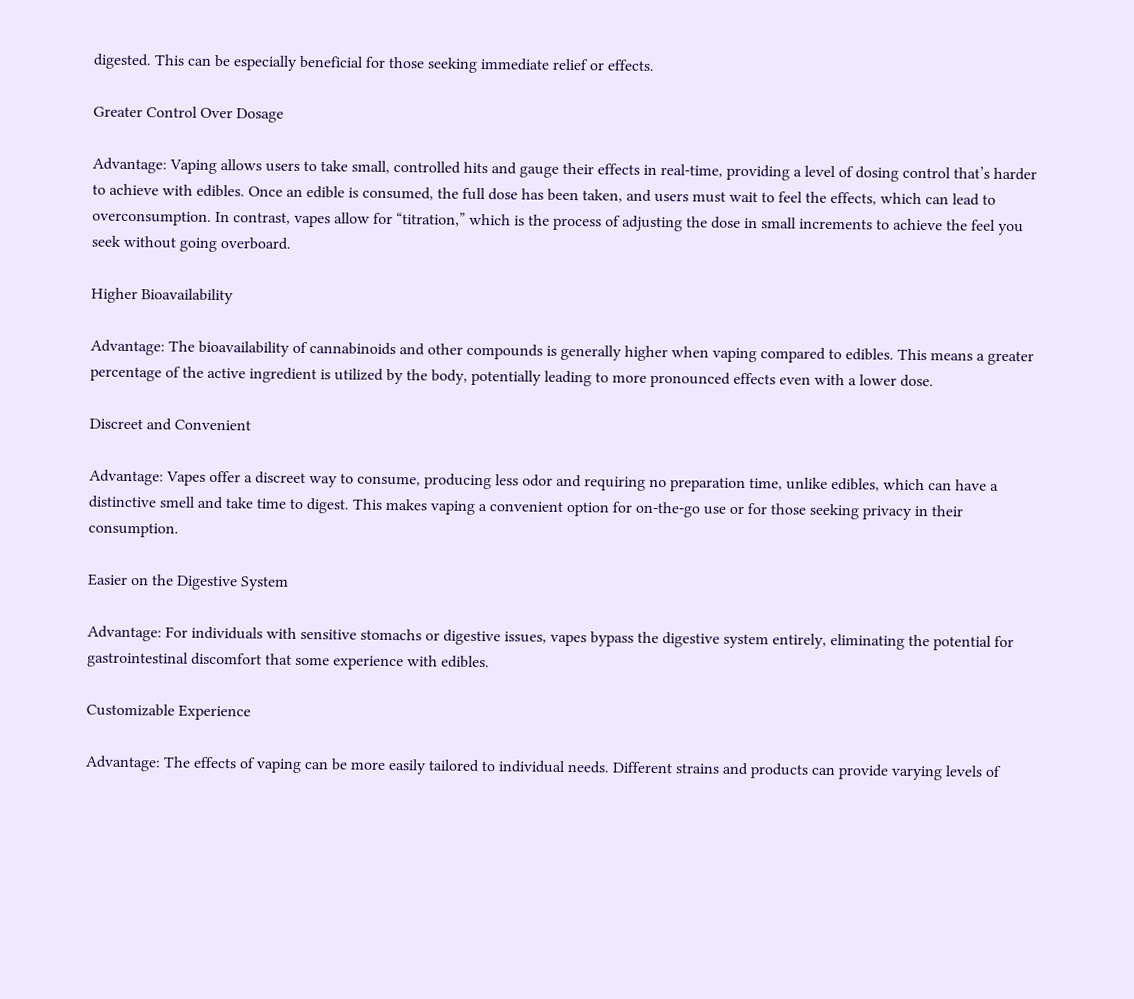digested. This can be especially beneficial for those seeking immediate relief or effects.

Greater Control Over Dosage

Advantage: Vaping allows users to take small, controlled hits and gauge their effects in real-time, providing a level of dosing control that’s harder to achieve with edibles. Once an edible is consumed, the full dose has been taken, and users must wait to feel the effects, which can lead to overconsumption. In contrast, vapes allow for “titration,” which is the process of adjusting the dose in small increments to achieve the feel you seek without going overboard.

Higher Bioavailability

Advantage: The bioavailability of cannabinoids and other compounds is generally higher when vaping compared to edibles. This means a greater percentage of the active ingredient is utilized by the body, potentially leading to more pronounced effects even with a lower dose.

Discreet and Convenient

Advantage: Vapes offer a discreet way to consume, producing less odor and requiring no preparation time, unlike edibles, which can have a distinctive smell and take time to digest. This makes vaping a convenient option for on-the-go use or for those seeking privacy in their consumption.

Easier on the Digestive System

Advantage: For individuals with sensitive stomachs or digestive issues, vapes bypass the digestive system entirely, eliminating the potential for gastrointestinal discomfort that some experience with edibles.

Customizable Experience

Advantage: The effects of vaping can be more easily tailored to individual needs. Different strains and products can provide varying levels of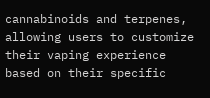cannabinoids and terpenes, allowing users to customize their vaping experience based on their specific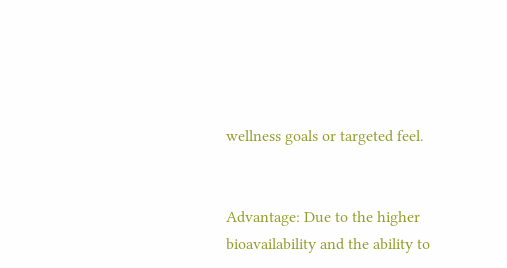wellness goals or targeted feel.


Advantage: Due to the higher bioavailability and the ability to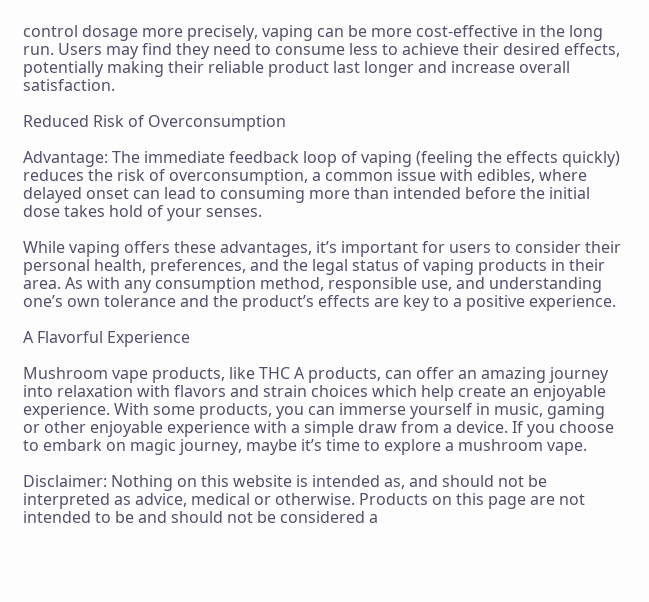control dosage more precisely, vaping can be more cost-effective in the long run. Users may find they need to consume less to achieve their desired effects, potentially making their reliable product last longer and increase overall satisfaction.

Reduced Risk of Overconsumption

Advantage: The immediate feedback loop of vaping (feeling the effects quickly) reduces the risk of overconsumption, a common issue with edibles, where delayed onset can lead to consuming more than intended before the initial dose takes hold of your senses.

While vaping offers these advantages, it’s important for users to consider their personal health, preferences, and the legal status of vaping products in their area. As with any consumption method, responsible use, and understanding one’s own tolerance and the product’s effects are key to a positive experience.

A Flavorful Experience

Mushroom vape products, like THC A products, can offer an amazing journey into relaxation with flavors and strain choices which help create an enjoyable experience. With some products, you can immerse yourself in music, gaming or other enjoyable experience with a simple draw from a device. If you choose to embark on magic journey, maybe it’s time to explore a mushroom vape.

Disclaimer: Nothing on this website is intended as, and should not be interpreted as advice, medical or otherwise. Products on this page are not intended to be and should not be considered a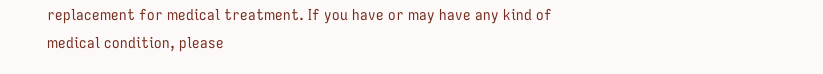replacement for medical treatment. If you have or may have any kind of medical condition, please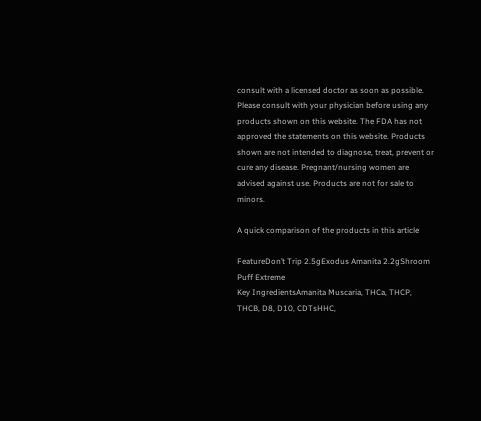consult with a licensed doctor as soon as possible. Please consult with your physician before using any products shown on this website. The FDA has not approved the statements on this website. Products shown are not intended to diagnose, treat, prevent or cure any disease. Pregnant/nursing women are advised against use. Products are not for sale to minors.

A quick comparison of the products in this article

FeatureDon’t Trip 2.5gExodus Amanita 2.2gShroom Puff Extreme
Key IngredientsAmanita Muscaria, THCa, THCP, THCB, D8, D10, CDTsHHC,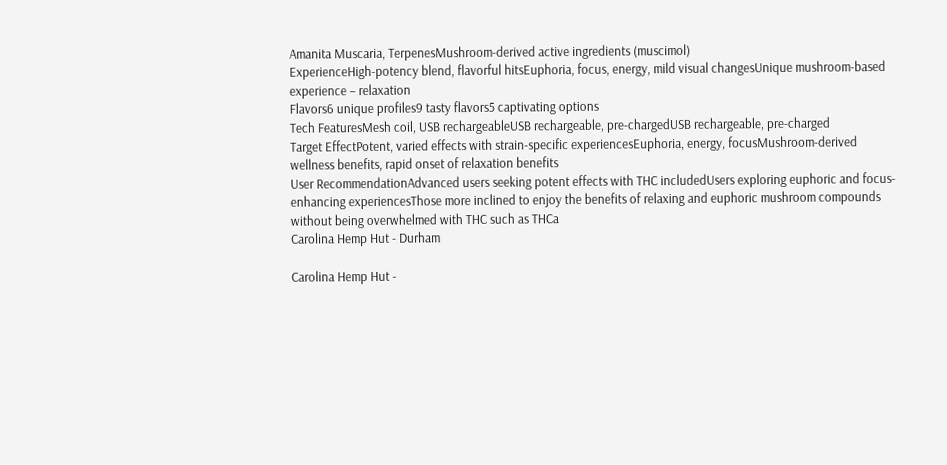Amanita Muscaria, TerpenesMushroom-derived active ingredients (muscimol)
ExperienceHigh-potency blend, flavorful hitsEuphoria, focus, energy, mild visual changesUnique mushroom-based experience – relaxation
Flavors6 unique profiles9 tasty flavors5 captivating options
Tech FeaturesMesh coil, USB rechargeableUSB rechargeable, pre-chargedUSB rechargeable, pre-charged
Target EffectPotent, varied effects with strain-specific experiencesEuphoria, energy, focusMushroom-derived wellness benefits, rapid onset of relaxation benefits
User RecommendationAdvanced users seeking potent effects with THC includedUsers exploring euphoric and focus-enhancing experiencesThose more inclined to enjoy the benefits of relaxing and euphoric mushroom compounds without being overwhelmed with THC such as THCa
Carolina Hemp Hut - Durham

Carolina Hemp Hut -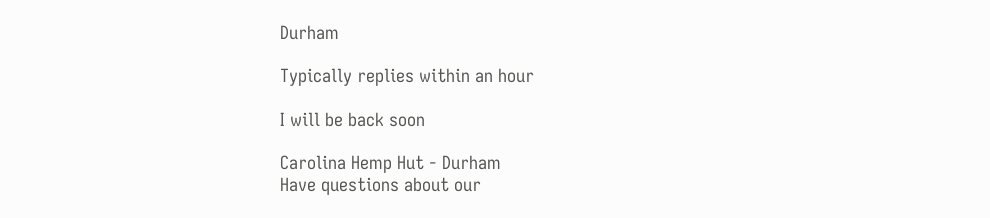Durham

Typically replies within an hour

I will be back soon

Carolina Hemp Hut - Durham
Have questions about our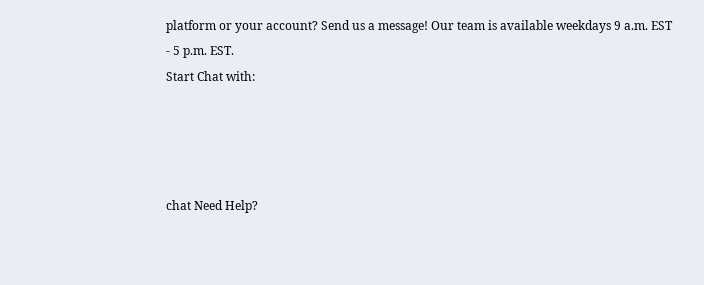platform or your account? Send us a message! Our team is available weekdays 9 a.m. EST - 5 p.m. EST.
Start Chat with:




chat Need Help?